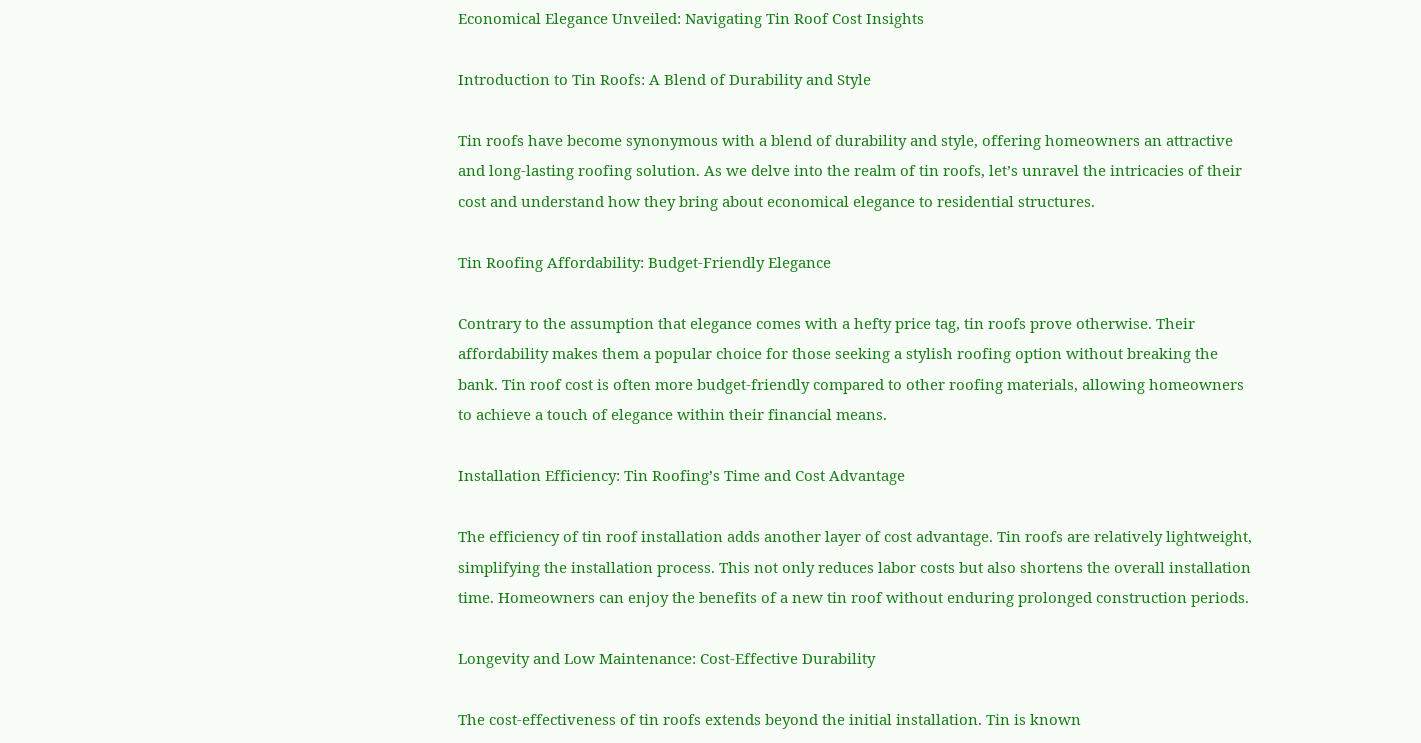Economical Elegance Unveiled: Navigating Tin Roof Cost Insights

Introduction to Tin Roofs: A Blend of Durability and Style

Tin roofs have become synonymous with a blend of durability and style, offering homeowners an attractive and long-lasting roofing solution. As we delve into the realm of tin roofs, let’s unravel the intricacies of their cost and understand how they bring about economical elegance to residential structures.

Tin Roofing Affordability: Budget-Friendly Elegance

Contrary to the assumption that elegance comes with a hefty price tag, tin roofs prove otherwise. Their affordability makes them a popular choice for those seeking a stylish roofing option without breaking the bank. Tin roof cost is often more budget-friendly compared to other roofing materials, allowing homeowners to achieve a touch of elegance within their financial means.

Installation Efficiency: Tin Roofing’s Time and Cost Advantage

The efficiency of tin roof installation adds another layer of cost advantage. Tin roofs are relatively lightweight, simplifying the installation process. This not only reduces labor costs but also shortens the overall installation time. Homeowners can enjoy the benefits of a new tin roof without enduring prolonged construction periods.

Longevity and Low Maintenance: Cost-Effective Durability

The cost-effectiveness of tin roofs extends beyond the initial installation. Tin is known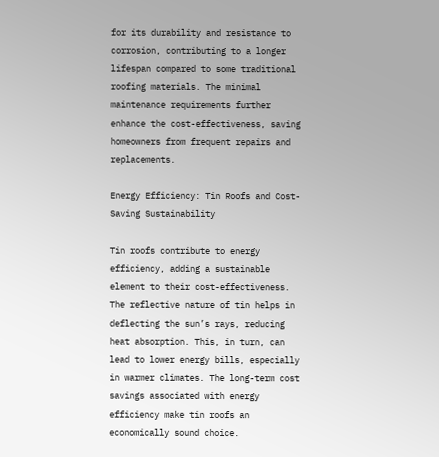for its durability and resistance to corrosion, contributing to a longer lifespan compared to some traditional roofing materials. The minimal maintenance requirements further enhance the cost-effectiveness, saving homeowners from frequent repairs and replacements.

Energy Efficiency: Tin Roofs and Cost-Saving Sustainability

Tin roofs contribute to energy efficiency, adding a sustainable element to their cost-effectiveness. The reflective nature of tin helps in deflecting the sun’s rays, reducing heat absorption. This, in turn, can lead to lower energy bills, especially in warmer climates. The long-term cost savings associated with energy efficiency make tin roofs an economically sound choice.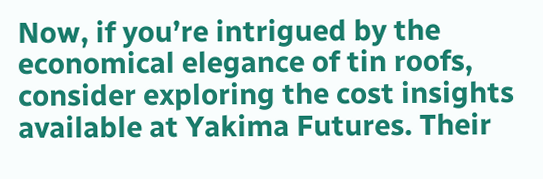Now, if you’re intrigued by the economical elegance of tin roofs, consider exploring the cost insights available at Yakima Futures. Their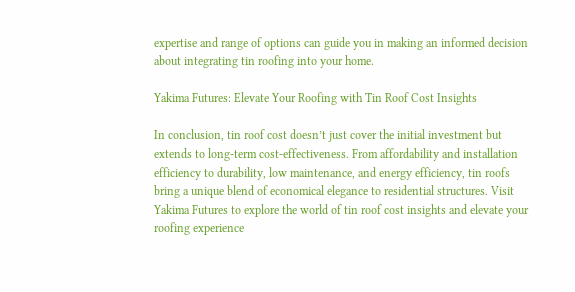expertise and range of options can guide you in making an informed decision about integrating tin roofing into your home.

Yakima Futures: Elevate Your Roofing with Tin Roof Cost Insights

In conclusion, tin roof cost doesn’t just cover the initial investment but extends to long-term cost-effectiveness. From affordability and installation efficiency to durability, low maintenance, and energy efficiency, tin roofs bring a unique blend of economical elegance to residential structures. Visit Yakima Futures to explore the world of tin roof cost insights and elevate your roofing experience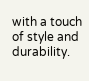with a touch of style and durability.